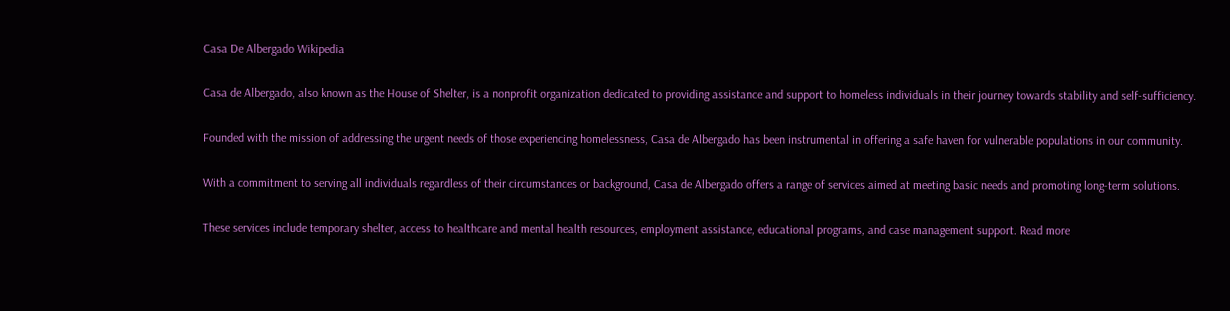Casa De Albergado Wikipedia

Casa de Albergado, also known as the House of Shelter, is a nonprofit organization dedicated to providing assistance and support to homeless individuals in their journey towards stability and self-sufficiency.

Founded with the mission of addressing the urgent needs of those experiencing homelessness, Casa de Albergado has been instrumental in offering a safe haven for vulnerable populations in our community.

With a commitment to serving all individuals regardless of their circumstances or background, Casa de Albergado offers a range of services aimed at meeting basic needs and promoting long-term solutions.

These services include temporary shelter, access to healthcare and mental health resources, employment assistance, educational programs, and case management support. Read more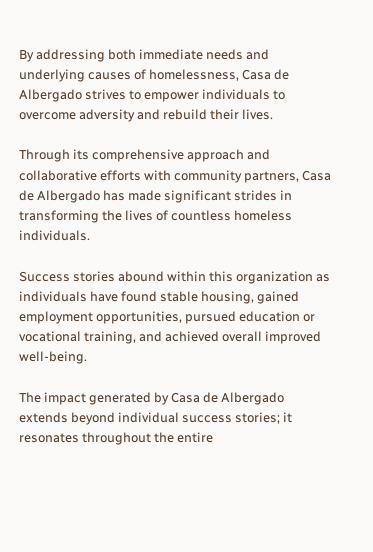By addressing both immediate needs and underlying causes of homelessness, Casa de Albergado strives to empower individuals to overcome adversity and rebuild their lives.

Through its comprehensive approach and collaborative efforts with community partners, Casa de Albergado has made significant strides in transforming the lives of countless homeless individuals.

Success stories abound within this organization as individuals have found stable housing, gained employment opportunities, pursued education or vocational training, and achieved overall improved well-being.

The impact generated by Casa de Albergado extends beyond individual success stories; it resonates throughout the entire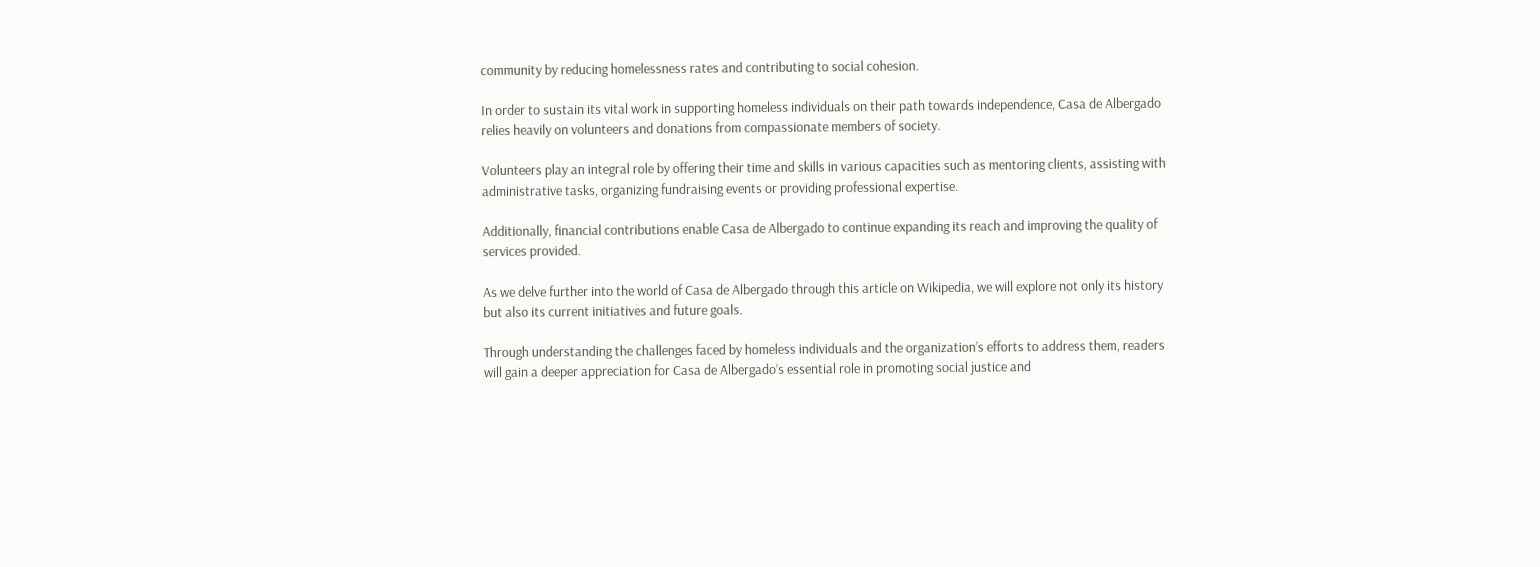community by reducing homelessness rates and contributing to social cohesion.

In order to sustain its vital work in supporting homeless individuals on their path towards independence, Casa de Albergado relies heavily on volunteers and donations from compassionate members of society.

Volunteers play an integral role by offering their time and skills in various capacities such as mentoring clients, assisting with administrative tasks, organizing fundraising events or providing professional expertise.

Additionally, financial contributions enable Casa de Albergado to continue expanding its reach and improving the quality of services provided.

As we delve further into the world of Casa de Albergado through this article on Wikipedia, we will explore not only its history but also its current initiatives and future goals.

Through understanding the challenges faced by homeless individuals and the organization’s efforts to address them, readers will gain a deeper appreciation for Casa de Albergado’s essential role in promoting social justice and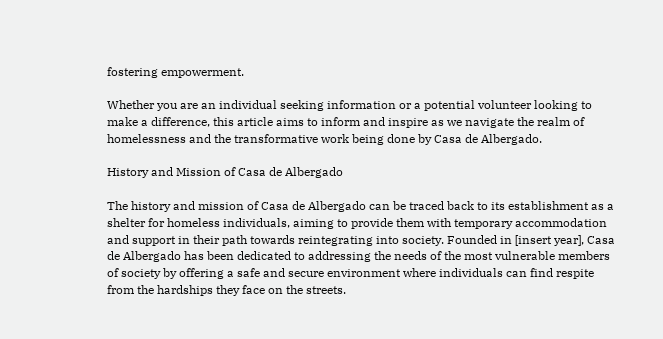fostering empowerment.

Whether you are an individual seeking information or a potential volunteer looking to make a difference, this article aims to inform and inspire as we navigate the realm of homelessness and the transformative work being done by Casa de Albergado.

History and Mission of Casa de Albergado

The history and mission of Casa de Albergado can be traced back to its establishment as a shelter for homeless individuals, aiming to provide them with temporary accommodation and support in their path towards reintegrating into society. Founded in [insert year], Casa de Albergado has been dedicated to addressing the needs of the most vulnerable members of society by offering a safe and secure environment where individuals can find respite from the hardships they face on the streets.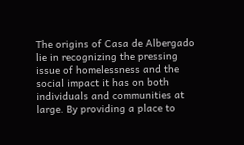The origins of Casa de Albergado lie in recognizing the pressing issue of homelessness and the social impact it has on both individuals and communities at large. By providing a place to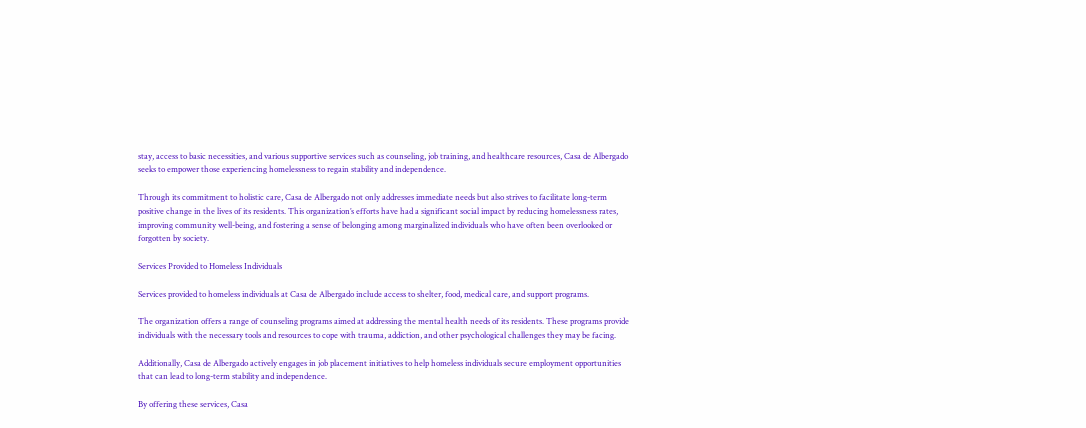stay, access to basic necessities, and various supportive services such as counseling, job training, and healthcare resources, Casa de Albergado seeks to empower those experiencing homelessness to regain stability and independence.

Through its commitment to holistic care, Casa de Albergado not only addresses immediate needs but also strives to facilitate long-term positive change in the lives of its residents. This organization’s efforts have had a significant social impact by reducing homelessness rates, improving community well-being, and fostering a sense of belonging among marginalized individuals who have often been overlooked or forgotten by society.

Services Provided to Homeless Individuals

Services provided to homeless individuals at Casa de Albergado include access to shelter, food, medical care, and support programs.

The organization offers a range of counseling programs aimed at addressing the mental health needs of its residents. These programs provide individuals with the necessary tools and resources to cope with trauma, addiction, and other psychological challenges they may be facing.

Additionally, Casa de Albergado actively engages in job placement initiatives to help homeless individuals secure employment opportunities that can lead to long-term stability and independence.

By offering these services, Casa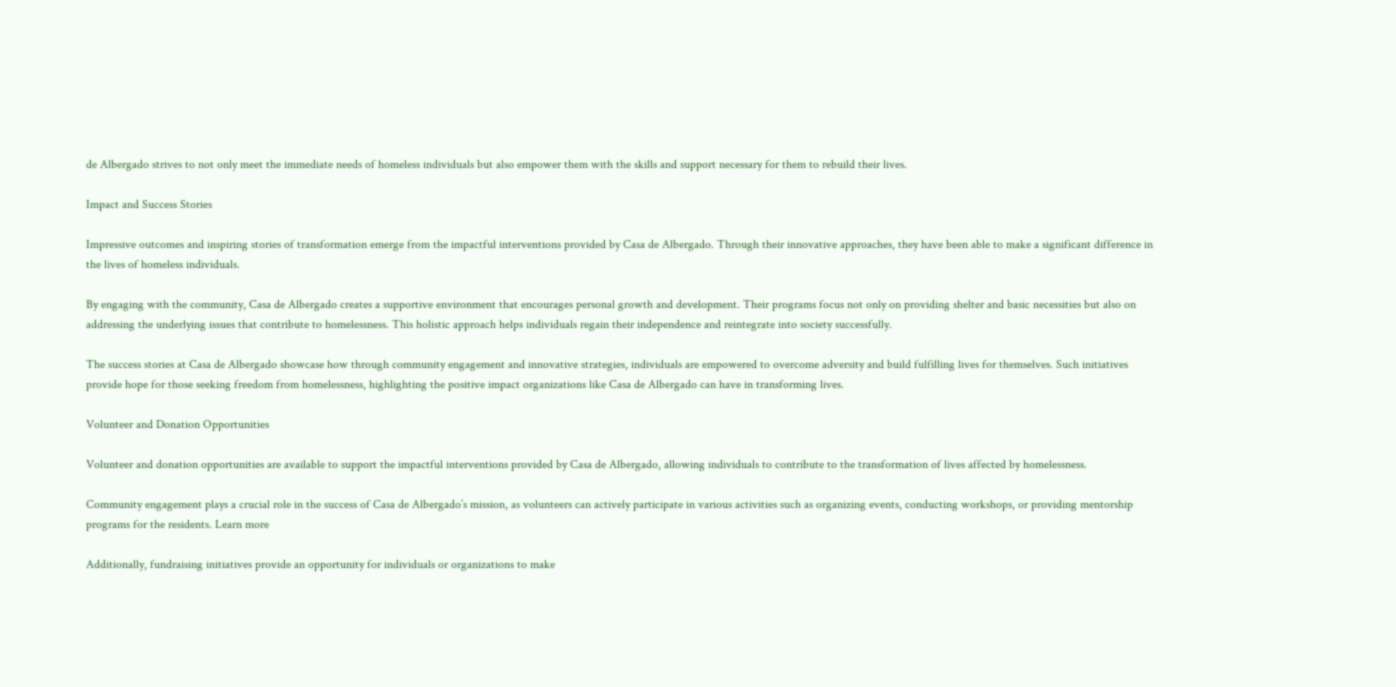de Albergado strives to not only meet the immediate needs of homeless individuals but also empower them with the skills and support necessary for them to rebuild their lives.

Impact and Success Stories

Impressive outcomes and inspiring stories of transformation emerge from the impactful interventions provided by Casa de Albergado. Through their innovative approaches, they have been able to make a significant difference in the lives of homeless individuals.

By engaging with the community, Casa de Albergado creates a supportive environment that encourages personal growth and development. Their programs focus not only on providing shelter and basic necessities but also on addressing the underlying issues that contribute to homelessness. This holistic approach helps individuals regain their independence and reintegrate into society successfully.

The success stories at Casa de Albergado showcase how through community engagement and innovative strategies, individuals are empowered to overcome adversity and build fulfilling lives for themselves. Such initiatives provide hope for those seeking freedom from homelessness, highlighting the positive impact organizations like Casa de Albergado can have in transforming lives.

Volunteer and Donation Opportunities

Volunteer and donation opportunities are available to support the impactful interventions provided by Casa de Albergado, allowing individuals to contribute to the transformation of lives affected by homelessness.

Community engagement plays a crucial role in the success of Casa de Albergado’s mission, as volunteers can actively participate in various activities such as organizing events, conducting workshops, or providing mentorship programs for the residents. Learn more

Additionally, fundraising initiatives provide an opportunity for individuals or organizations to make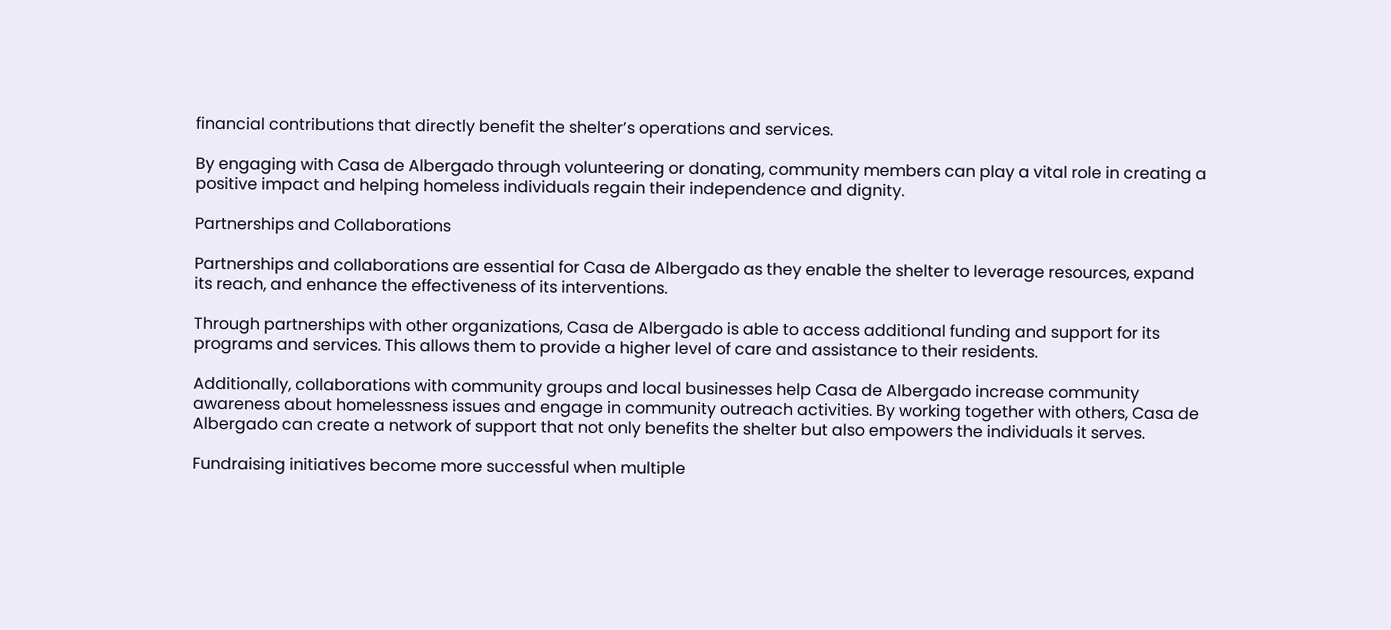financial contributions that directly benefit the shelter’s operations and services.

By engaging with Casa de Albergado through volunteering or donating, community members can play a vital role in creating a positive impact and helping homeless individuals regain their independence and dignity.

Partnerships and Collaborations

Partnerships and collaborations are essential for Casa de Albergado as they enable the shelter to leverage resources, expand its reach, and enhance the effectiveness of its interventions.

Through partnerships with other organizations, Casa de Albergado is able to access additional funding and support for its programs and services. This allows them to provide a higher level of care and assistance to their residents.

Additionally, collaborations with community groups and local businesses help Casa de Albergado increase community awareness about homelessness issues and engage in community outreach activities. By working together with others, Casa de Albergado can create a network of support that not only benefits the shelter but also empowers the individuals it serves.

Fundraising initiatives become more successful when multiple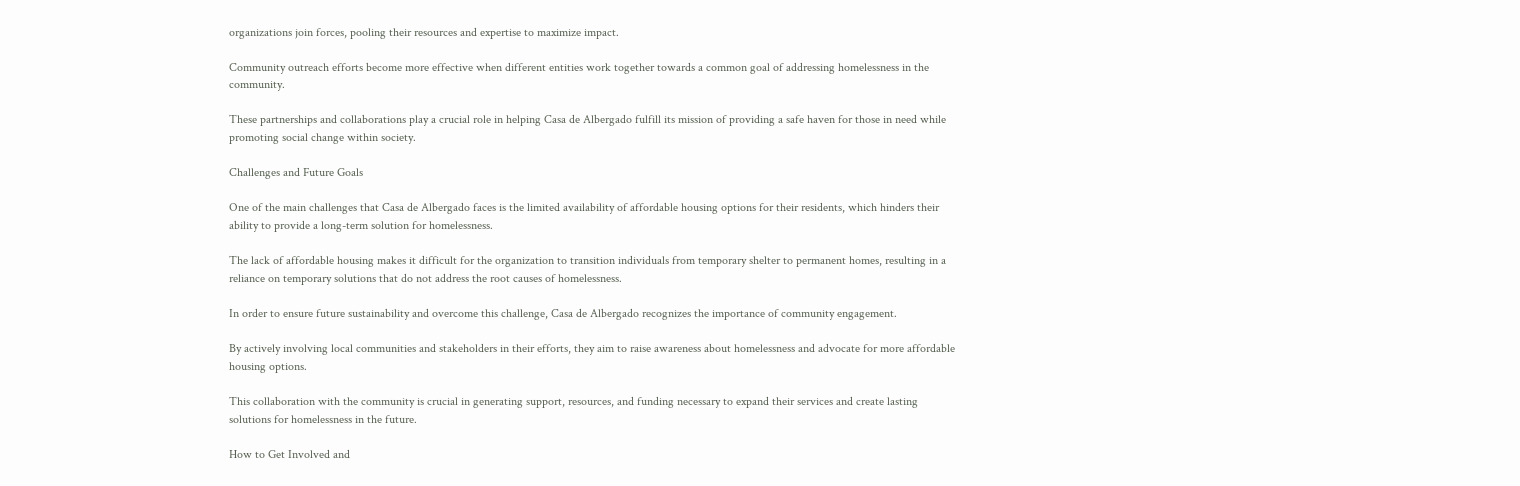organizations join forces, pooling their resources and expertise to maximize impact.

Community outreach efforts become more effective when different entities work together towards a common goal of addressing homelessness in the community.

These partnerships and collaborations play a crucial role in helping Casa de Albergado fulfill its mission of providing a safe haven for those in need while promoting social change within society.

Challenges and Future Goals

One of the main challenges that Casa de Albergado faces is the limited availability of affordable housing options for their residents, which hinders their ability to provide a long-term solution for homelessness.

The lack of affordable housing makes it difficult for the organization to transition individuals from temporary shelter to permanent homes, resulting in a reliance on temporary solutions that do not address the root causes of homelessness.

In order to ensure future sustainability and overcome this challenge, Casa de Albergado recognizes the importance of community engagement.

By actively involving local communities and stakeholders in their efforts, they aim to raise awareness about homelessness and advocate for more affordable housing options.

This collaboration with the community is crucial in generating support, resources, and funding necessary to expand their services and create lasting solutions for homelessness in the future.

How to Get Involved and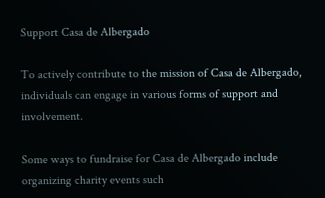Support Casa de Albergado

To actively contribute to the mission of Casa de Albergado, individuals can engage in various forms of support and involvement.

Some ways to fundraise for Casa de Albergado include organizing charity events such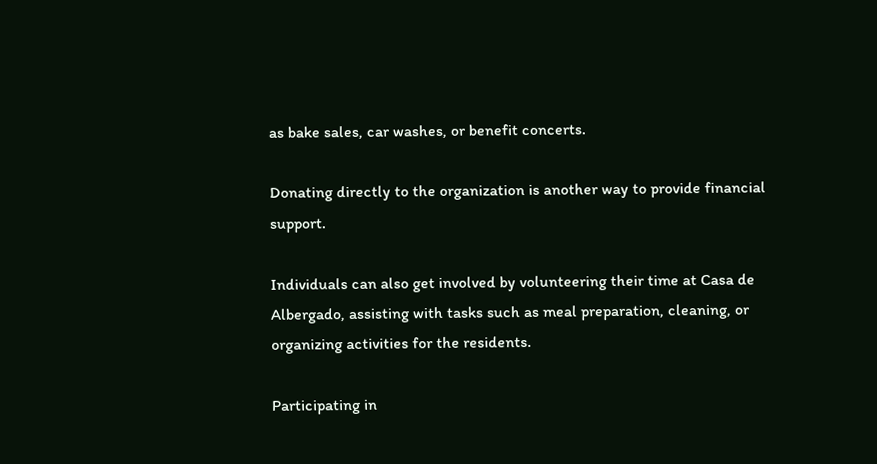as bake sales, car washes, or benefit concerts.

Donating directly to the organization is another way to provide financial support.

Individuals can also get involved by volunteering their time at Casa de Albergado, assisting with tasks such as meal preparation, cleaning, or organizing activities for the residents.

Participating in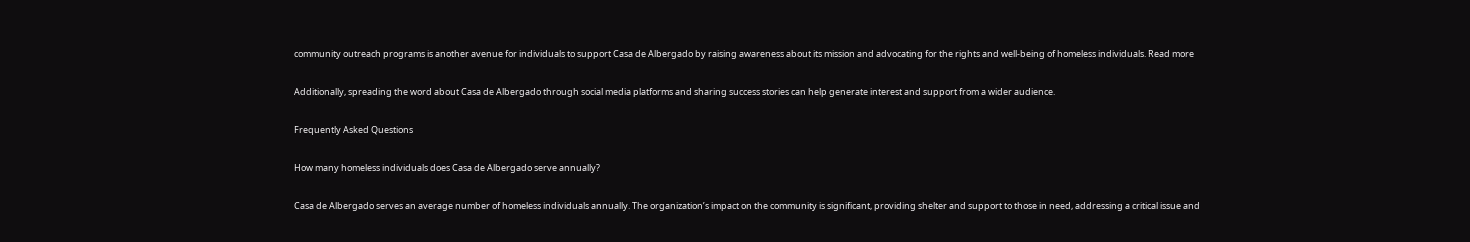community outreach programs is another avenue for individuals to support Casa de Albergado by raising awareness about its mission and advocating for the rights and well-being of homeless individuals. Read more

Additionally, spreading the word about Casa de Albergado through social media platforms and sharing success stories can help generate interest and support from a wider audience.

Frequently Asked Questions

How many homeless individuals does Casa de Albergado serve annually?

Casa de Albergado serves an average number of homeless individuals annually. The organization’s impact on the community is significant, providing shelter and support to those in need, addressing a critical issue and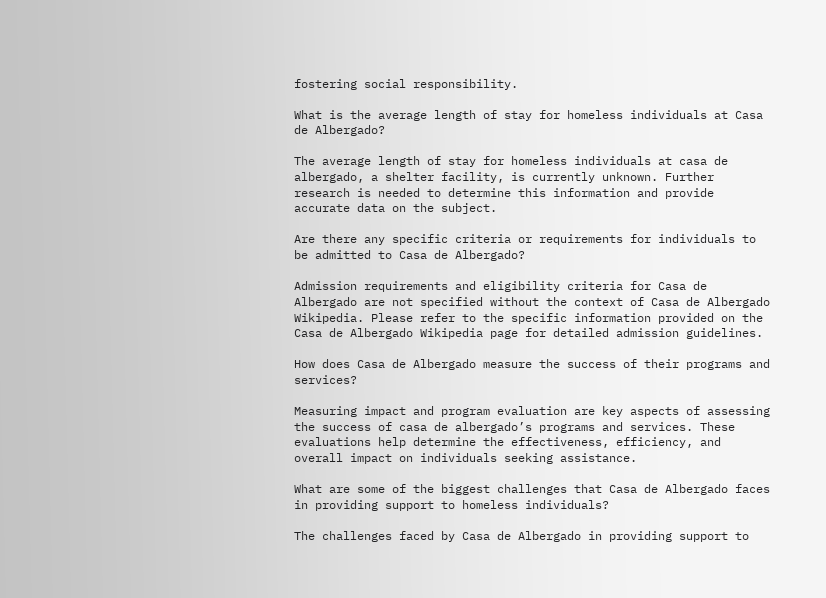fostering social responsibility.

What is the average length of stay for homeless individuals at Casa de Albergado?

The average length of stay for homeless individuals at casa de albergado, a shelter facility, is currently unknown. Further research is needed to determine this information and provide accurate data on the subject.

Are there any specific criteria or requirements for individuals to be admitted to Casa de Albergado?

Admission requirements and eligibility criteria for Casa de Albergado are not specified without the context of Casa de Albergado Wikipedia. Please refer to the specific information provided on the Casa de Albergado Wikipedia page for detailed admission guidelines.

How does Casa de Albergado measure the success of their programs and services?

Measuring impact and program evaluation are key aspects of assessing the success of casa de albergado’s programs and services. These evaluations help determine the effectiveness, efficiency, and overall impact on individuals seeking assistance.

What are some of the biggest challenges that Casa de Albergado faces in providing support to homeless individuals?

The challenges faced by Casa de Albergado in providing support to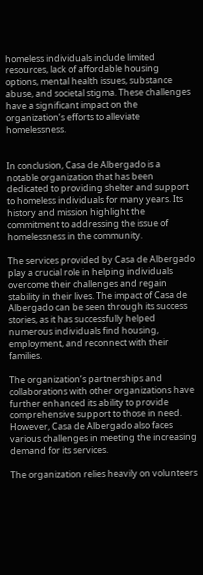homeless individuals include limited resources, lack of affordable housing options, mental health issues, substance abuse, and societal stigma. These challenges have a significant impact on the organization’s efforts to alleviate homelessness.


In conclusion, Casa de Albergado is a notable organization that has been dedicated to providing shelter and support to homeless individuals for many years. Its history and mission highlight the commitment to addressing the issue of homelessness in the community.

The services provided by Casa de Albergado play a crucial role in helping individuals overcome their challenges and regain stability in their lives. The impact of Casa de Albergado can be seen through its success stories, as it has successfully helped numerous individuals find housing, employment, and reconnect with their families.

The organization’s partnerships and collaborations with other organizations have further enhanced its ability to provide comprehensive support to those in need. However, Casa de Albergado also faces various challenges in meeting the increasing demand for its services.

The organization relies heavily on volunteers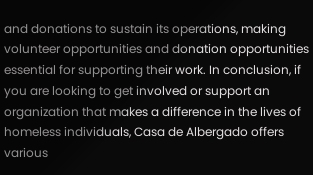and donations to sustain its operations, making volunteer opportunities and donation opportunities essential for supporting their work. In conclusion, if you are looking to get involved or support an organization that makes a difference in the lives of homeless individuals, Casa de Albergado offers various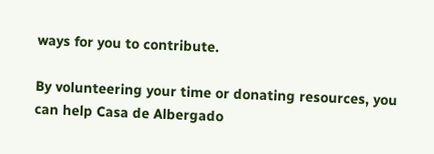ways for you to contribute.

By volunteering your time or donating resources, you can help Casa de Albergado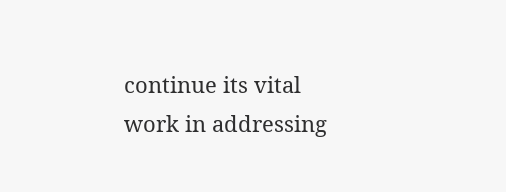continue its vital work in addressing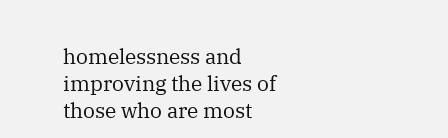homelessness and improving the lives of those who are most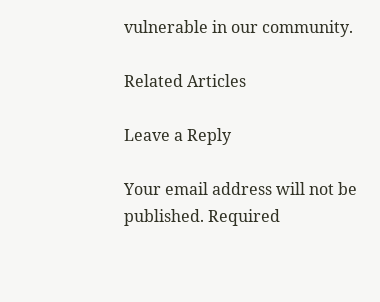vulnerable in our community.

Related Articles

Leave a Reply

Your email address will not be published. Required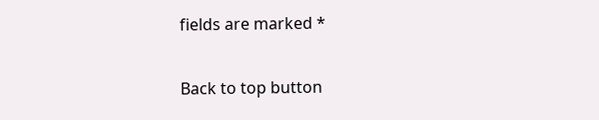fields are marked *

Back to top button